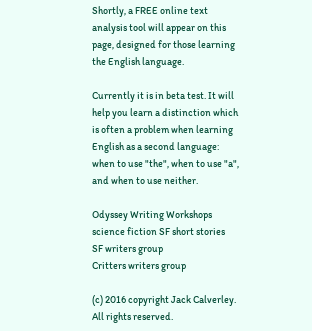Shortly, a FREE online text analysis tool will appear on this page, designed for those learning the English language.

Currently it is in beta test. It will help you learn a distinction which is often a problem when learning English as a second language: when to use "the", when to use "a", and when to use neither.

Odyssey Writing Workshops
science fiction SF short stories
SF writers group
Critters writers group

(c) 2016 copyright Jack Calverley. All rights reserved.